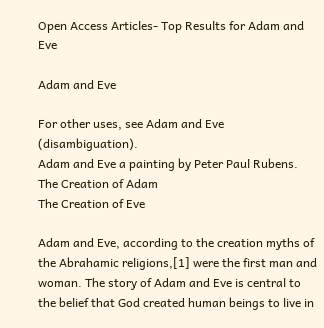Open Access Articles- Top Results for Adam and Eve

Adam and Eve

For other uses, see Adam and Eve (disambiguation).
Adam and Eve a painting by Peter Paul Rubens.
The Creation of Adam
The Creation of Eve

Adam and Eve, according to the creation myths of the Abrahamic religions,[1] were the first man and woman. The story of Adam and Eve is central to the belief that God created human beings to live in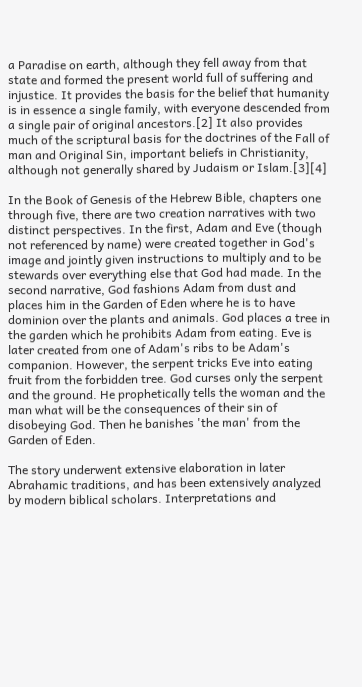a Paradise on earth, although they fell away from that state and formed the present world full of suffering and injustice. It provides the basis for the belief that humanity is in essence a single family, with everyone descended from a single pair of original ancestors.[2] It also provides much of the scriptural basis for the doctrines of the Fall of man and Original Sin, important beliefs in Christianity, although not generally shared by Judaism or Islam.[3][4]

In the Book of Genesis of the Hebrew Bible, chapters one through five, there are two creation narratives with two distinct perspectives. In the first, Adam and Eve (though not referenced by name) were created together in God's image and jointly given instructions to multiply and to be stewards over everything else that God had made. In the second narrative, God fashions Adam from dust and places him in the Garden of Eden where he is to have dominion over the plants and animals. God places a tree in the garden which he prohibits Adam from eating. Eve is later created from one of Adam's ribs to be Adam's companion. However, the serpent tricks Eve into eating fruit from the forbidden tree. God curses only the serpent and the ground. He prophetically tells the woman and the man what will be the consequences of their sin of disobeying God. Then he banishes 'the man' from the Garden of Eden.

The story underwent extensive elaboration in later Abrahamic traditions, and has been extensively analyzed by modern biblical scholars. Interpretations and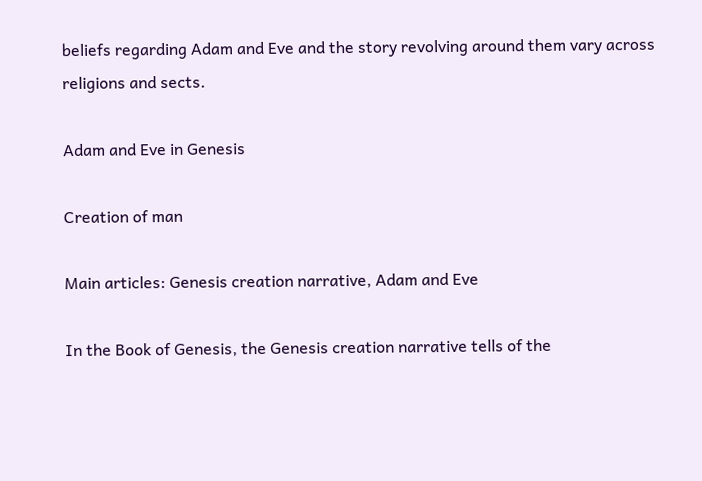beliefs regarding Adam and Eve and the story revolving around them vary across religions and sects.

Adam and Eve in Genesis

Creation of man

Main articles: Genesis creation narrative, Adam and Eve

In the Book of Genesis, the Genesis creation narrative tells of the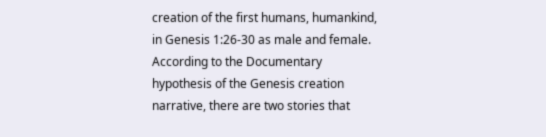creation of the first humans, humankind, in Genesis 1:26-30 as male and female. According to the Documentary hypothesis of the Genesis creation narrative, there are two stories that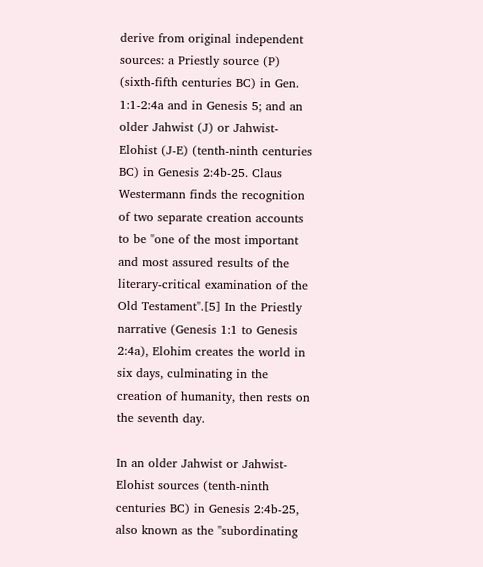derive from original independent sources: a Priestly source (P) (sixth-fifth centuries BC) in Gen. 1:1-2:4a and in Genesis 5; and an older Jahwist (J) or Jahwist-Elohist (J-E) (tenth-ninth centuries BC) in Genesis 2:4b-25. Claus Westermann finds the recognition of two separate creation accounts to be "one of the most important and most assured results of the literary-critical examination of the Old Testament".[5] In the Priestly narrative (Genesis 1:1 to Genesis 2:4a), Elohim creates the world in six days, culminating in the creation of humanity, then rests on the seventh day.

In an older Jahwist or Jahwist-Elohist sources (tenth-ninth centuries BC) in Genesis 2:4b-25, also known as the "subordinating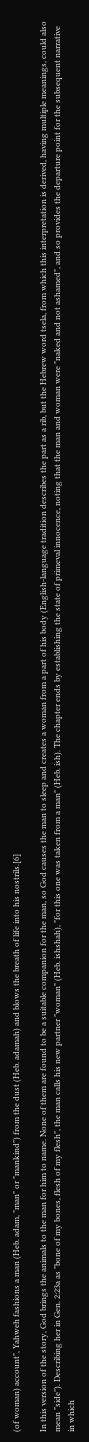(of woman) account", Yahweh fashions a man (Heb. adam, "man" or "mankind") from the dust (Heb. adamah) and blows the breath of life into his nostrils.[6]

In this version of the story, God brings the animals to the man for him to name. None of them are found to be a suitable companion for the man, so God causes the man to sleep and creates a woman from a part of his body (English-language tradition describes the part as a rib, but the Hebrew word tsela, from which this interpretation is derived, having multiple meanings, could also mean "side"). Describing her in Gen. 2:23a as "bone of my bones, flesh of my flesh", the man calls his new partner "woman" (Heb. ishshah), "for this one was taken from a man" (Heb. ish). The chapter ends by establishing the state of primeval innocence, noting that the man and woman were "naked and not ashamed", and so provides the departure point for the subsequent narrative in which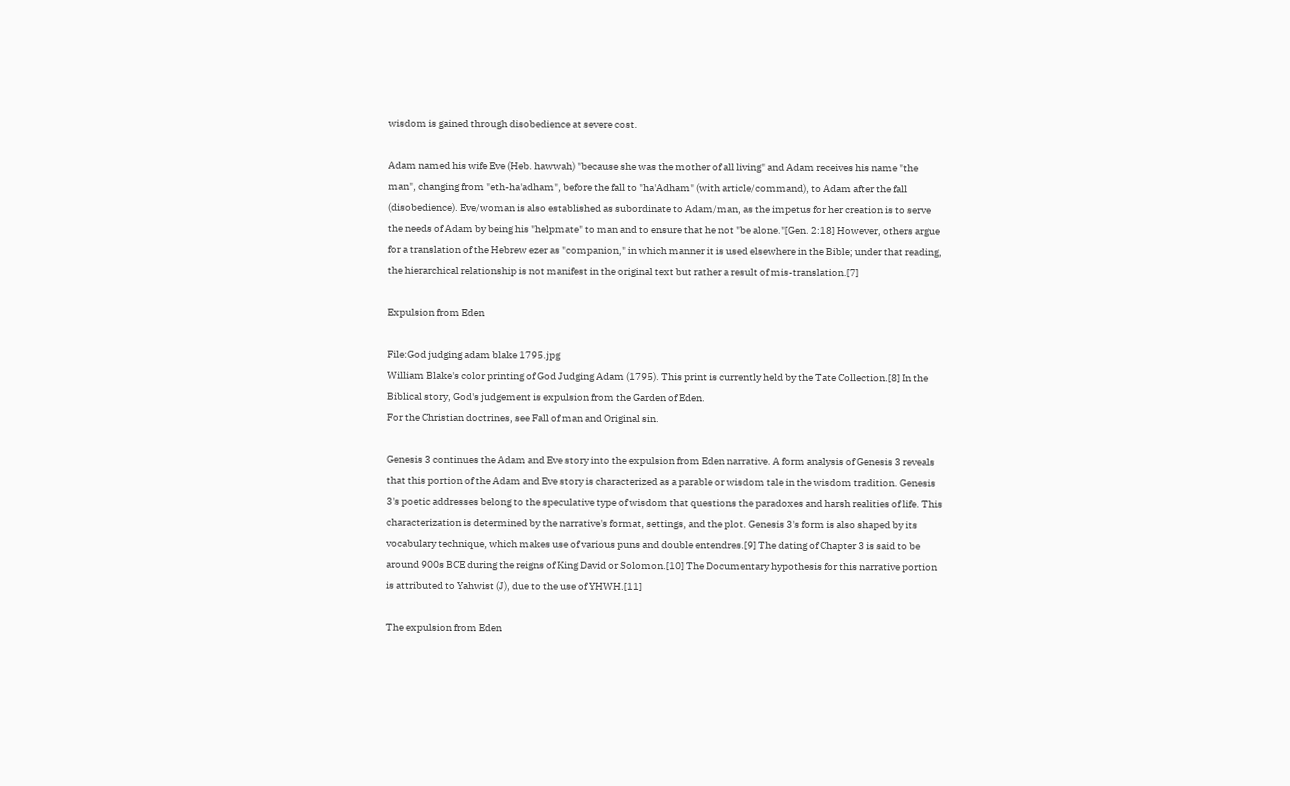wisdom is gained through disobedience at severe cost.

Adam named his wife Eve (Heb. hawwah) "because she was the mother of all living" and Adam receives his name "the man", changing from "eth-ha'adham", before the fall to "ha'Adham" (with article/command), to Adam after the fall (disobedience). Eve/woman is also established as subordinate to Adam/man, as the impetus for her creation is to serve the needs of Adam by being his "helpmate" to man and to ensure that he not "be alone."[Gen. 2:18] However, others argue for a translation of the Hebrew ezer as "companion," in which manner it is used elsewhere in the Bible; under that reading, the hierarchical relationship is not manifest in the original text but rather a result of mis-translation.[7]

Expulsion from Eden

File:God judging adam blake 1795.jpg
William Blake's color printing of God Judging Adam (1795). This print is currently held by the Tate Collection.[8] In the Biblical story, God's judgement is expulsion from the Garden of Eden.
For the Christian doctrines, see Fall of man and Original sin.

Genesis 3 continues the Adam and Eve story into the expulsion from Eden narrative. A form analysis of Genesis 3 reveals that this portion of the Adam and Eve story is characterized as a parable or wisdom tale in the wisdom tradition. Genesis 3's poetic addresses belong to the speculative type of wisdom that questions the paradoxes and harsh realities of life. This characterization is determined by the narrative's format, settings, and the plot. Genesis 3's form is also shaped by its vocabulary technique, which makes use of various puns and double entendres.[9] The dating of Chapter 3 is said to be around 900s BCE during the reigns of King David or Solomon.[10] The Documentary hypothesis for this narrative portion is attributed to Yahwist (J), due to the use of YHWH.[11]

The expulsion from Eden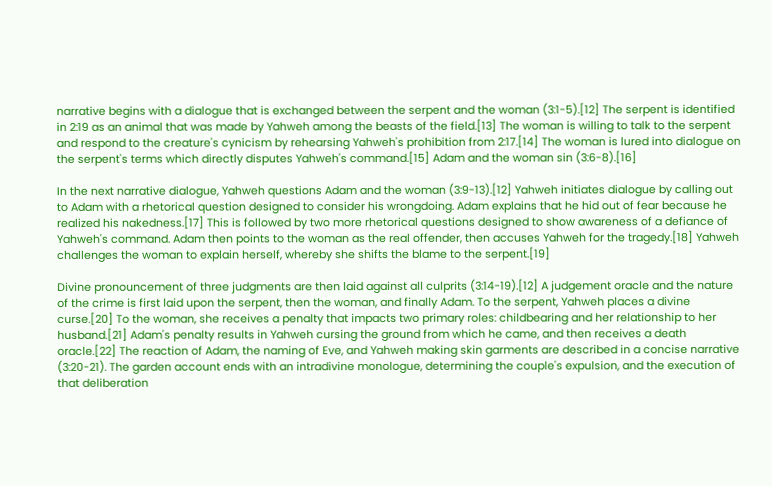narrative begins with a dialogue that is exchanged between the serpent and the woman (3:1-5).[12] The serpent is identified in 2:19 as an animal that was made by Yahweh among the beasts of the field.[13] The woman is willing to talk to the serpent and respond to the creature's cynicism by rehearsing Yahweh's prohibition from 2:17.[14] The woman is lured into dialogue on the serpent's terms which directly disputes Yahweh's command.[15] Adam and the woman sin (3:6-8).[16]

In the next narrative dialogue, Yahweh questions Adam and the woman (3:9-13).[12] Yahweh initiates dialogue by calling out to Adam with a rhetorical question designed to consider his wrongdoing. Adam explains that he hid out of fear because he realized his nakedness.[17] This is followed by two more rhetorical questions designed to show awareness of a defiance of Yahweh's command. Adam then points to the woman as the real offender, then accuses Yahweh for the tragedy.[18] Yahweh challenges the woman to explain herself, whereby she shifts the blame to the serpent.[19]

Divine pronouncement of three judgments are then laid against all culprits (3:14-19).[12] A judgement oracle and the nature of the crime is first laid upon the serpent, then the woman, and finally Adam. To the serpent, Yahweh places a divine curse.[20] To the woman, she receives a penalty that impacts two primary roles: childbearing and her relationship to her husband.[21] Adam's penalty results in Yahweh cursing the ground from which he came, and then receives a death oracle.[22] The reaction of Adam, the naming of Eve, and Yahweh making skin garments are described in a concise narrative (3:20-21). The garden account ends with an intradivine monologue, determining the couple's expulsion, and the execution of that deliberation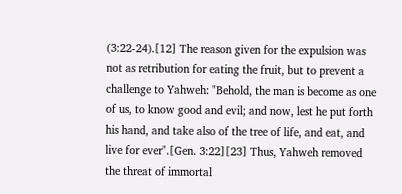(3:22-24).[12] The reason given for the expulsion was not as retribution for eating the fruit, but to prevent a challenge to Yahweh: "Behold, the man is become as one of us, to know good and evil; and now, lest he put forth his hand, and take also of the tree of life, and eat, and live for ever".[Gen. 3:22][23] Thus, Yahweh removed the threat of immortal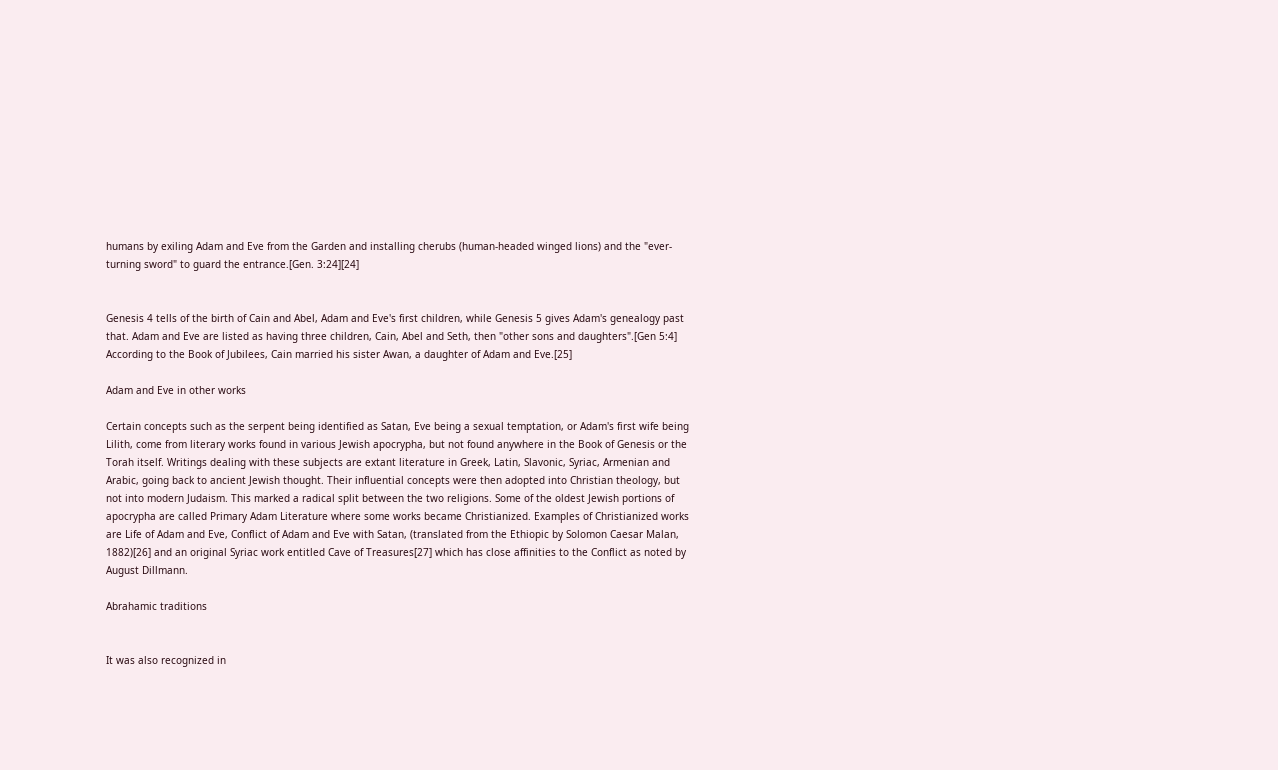humans by exiling Adam and Eve from the Garden and installing cherubs (human-headed winged lions) and the "ever-turning sword" to guard the entrance.[Gen. 3:24][24]


Genesis 4 tells of the birth of Cain and Abel, Adam and Eve's first children, while Genesis 5 gives Adam's genealogy past that. Adam and Eve are listed as having three children, Cain, Abel and Seth, then "other sons and daughters".[Gen 5:4] According to the Book of Jubilees, Cain married his sister Awan, a daughter of Adam and Eve.[25]

Adam and Eve in other works

Certain concepts such as the serpent being identified as Satan, Eve being a sexual temptation, or Adam's first wife being Lilith, come from literary works found in various Jewish apocrypha, but not found anywhere in the Book of Genesis or the Torah itself. Writings dealing with these subjects are extant literature in Greek, Latin, Slavonic, Syriac, Armenian and Arabic, going back to ancient Jewish thought. Their influential concepts were then adopted into Christian theology, but not into modern Judaism. This marked a radical split between the two religions. Some of the oldest Jewish portions of apocrypha are called Primary Adam Literature where some works became Christianized. Examples of Christianized works are Life of Adam and Eve, Conflict of Adam and Eve with Satan, (translated from the Ethiopic by Solomon Caesar Malan, 1882)[26] and an original Syriac work entitled Cave of Treasures[27] which has close affinities to the Conflict as noted by August Dillmann.

Abrahamic traditions


It was also recognized in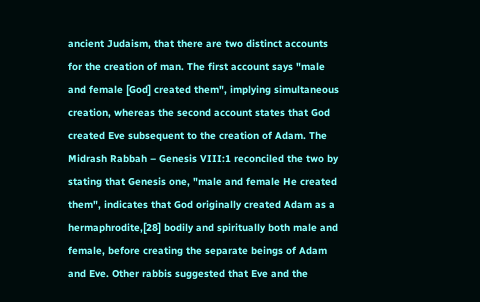ancient Judaism, that there are two distinct accounts for the creation of man. The first account says "male and female [God] created them", implying simultaneous creation, whereas the second account states that God created Eve subsequent to the creation of Adam. The Midrash Rabbah – Genesis VIII:1 reconciled the two by stating that Genesis one, "male and female He created them", indicates that God originally created Adam as a hermaphrodite,[28] bodily and spiritually both male and female, before creating the separate beings of Adam and Eve. Other rabbis suggested that Eve and the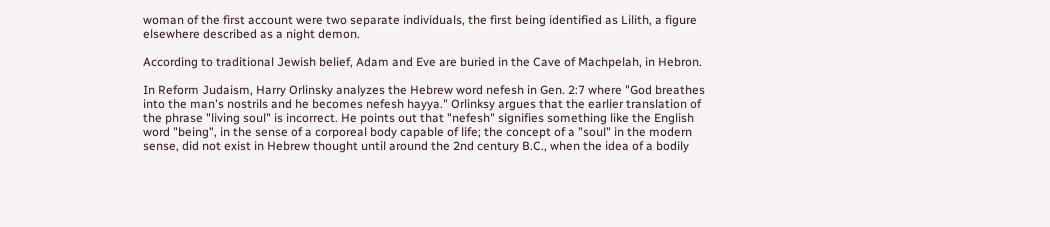woman of the first account were two separate individuals, the first being identified as Lilith, a figure elsewhere described as a night demon.

According to traditional Jewish belief, Adam and Eve are buried in the Cave of Machpelah, in Hebron.

In Reform Judaism, Harry Orlinsky analyzes the Hebrew word nefesh in Gen. 2:7 where "God breathes into the man's nostrils and he becomes nefesh hayya." Orlinksy argues that the earlier translation of the phrase "living soul" is incorrect. He points out that "nefesh" signifies something like the English word "being", in the sense of a corporeal body capable of life; the concept of a "soul" in the modern sense, did not exist in Hebrew thought until around the 2nd century B.C., when the idea of a bodily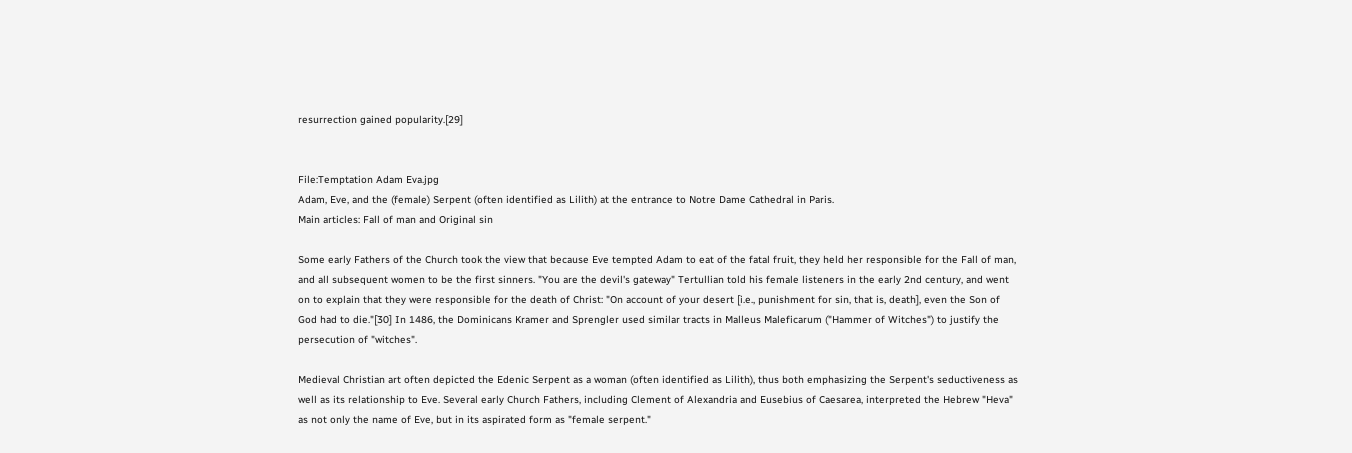resurrection gained popularity.[29]


File:Temptation Adam Eva.jpg
Adam, Eve, and the (female) Serpent (often identified as Lilith) at the entrance to Notre Dame Cathedral in Paris.
Main articles: Fall of man and Original sin

Some early Fathers of the Church took the view that because Eve tempted Adam to eat of the fatal fruit, they held her responsible for the Fall of man, and all subsequent women to be the first sinners. "You are the devil's gateway" Tertullian told his female listeners in the early 2nd century, and went on to explain that they were responsible for the death of Christ: "On account of your desert [i.e., punishment for sin, that is, death], even the Son of God had to die."[30] In 1486, the Dominicans Kramer and Sprengler used similar tracts in Malleus Maleficarum ("Hammer of Witches") to justify the persecution of "witches".

Medieval Christian art often depicted the Edenic Serpent as a woman (often identified as Lilith), thus both emphasizing the Serpent's seductiveness as well as its relationship to Eve. Several early Church Fathers, including Clement of Alexandria and Eusebius of Caesarea, interpreted the Hebrew "Heva" as not only the name of Eve, but in its aspirated form as "female serpent."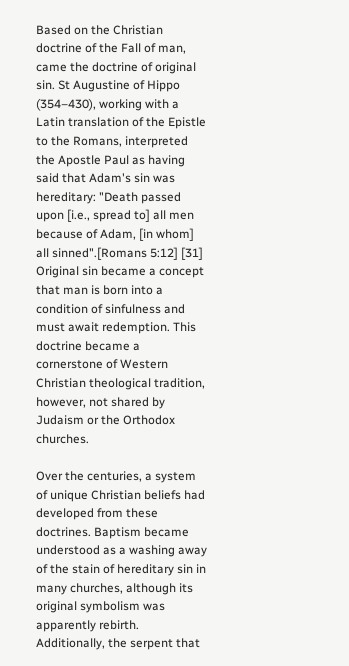Based on the Christian doctrine of the Fall of man, came the doctrine of original sin. St Augustine of Hippo (354–430), working with a Latin translation of the Epistle to the Romans, interpreted the Apostle Paul as having said that Adam's sin was hereditary: "Death passed upon [i.e., spread to] all men because of Adam, [in whom] all sinned".[Romans 5:12] [31] Original sin became a concept that man is born into a condition of sinfulness and must await redemption. This doctrine became a cornerstone of Western Christian theological tradition, however, not shared by Judaism or the Orthodox churches.

Over the centuries, a system of unique Christian beliefs had developed from these doctrines. Baptism became understood as a washing away of the stain of hereditary sin in many churches, although its original symbolism was apparently rebirth. Additionally, the serpent that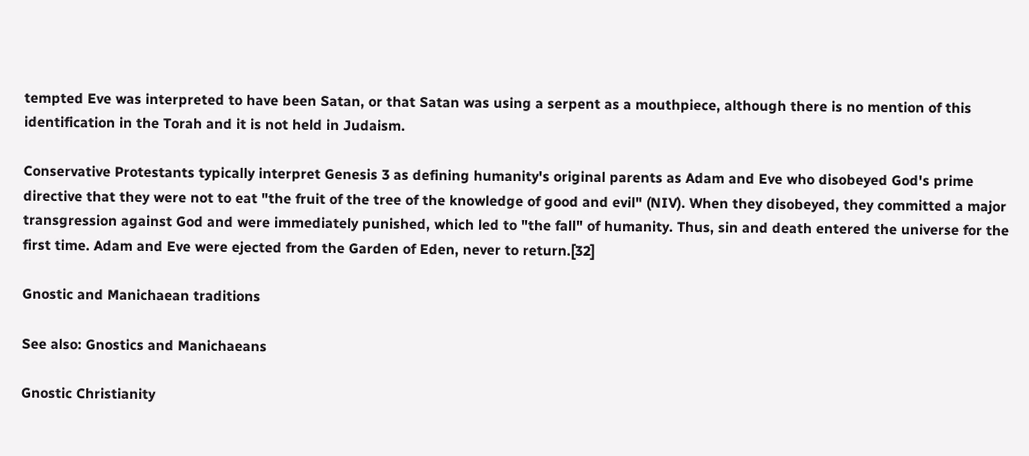tempted Eve was interpreted to have been Satan, or that Satan was using a serpent as a mouthpiece, although there is no mention of this identification in the Torah and it is not held in Judaism.

Conservative Protestants typically interpret Genesis 3 as defining humanity's original parents as Adam and Eve who disobeyed God's prime directive that they were not to eat "the fruit of the tree of the knowledge of good and evil" (NIV). When they disobeyed, they committed a major transgression against God and were immediately punished, which led to "the fall" of humanity. Thus, sin and death entered the universe for the first time. Adam and Eve were ejected from the Garden of Eden, never to return.[32]

Gnostic and Manichaean traditions

See also: Gnostics and Manichaeans

Gnostic Christianity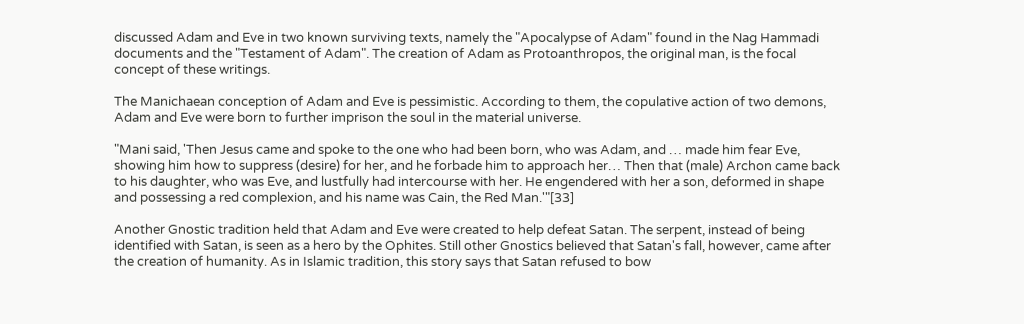discussed Adam and Eve in two known surviving texts, namely the "Apocalypse of Adam" found in the Nag Hammadi documents and the "Testament of Adam". The creation of Adam as Protoanthropos, the original man, is the focal concept of these writings.

The Manichaean conception of Adam and Eve is pessimistic. According to them, the copulative action of two demons, Adam and Eve were born to further imprison the soul in the material universe.

"Mani said, 'Then Jesus came and spoke to the one who had been born, who was Adam, and … made him fear Eve, showing him how to suppress (desire) for her, and he forbade him to approach her… Then that (male) Archon came back to his daughter, who was Eve, and lustfully had intercourse with her. He engendered with her a son, deformed in shape and possessing a red complexion, and his name was Cain, the Red Man.'"[33]

Another Gnostic tradition held that Adam and Eve were created to help defeat Satan. The serpent, instead of being identified with Satan, is seen as a hero by the Ophites. Still other Gnostics believed that Satan's fall, however, came after the creation of humanity. As in Islamic tradition, this story says that Satan refused to bow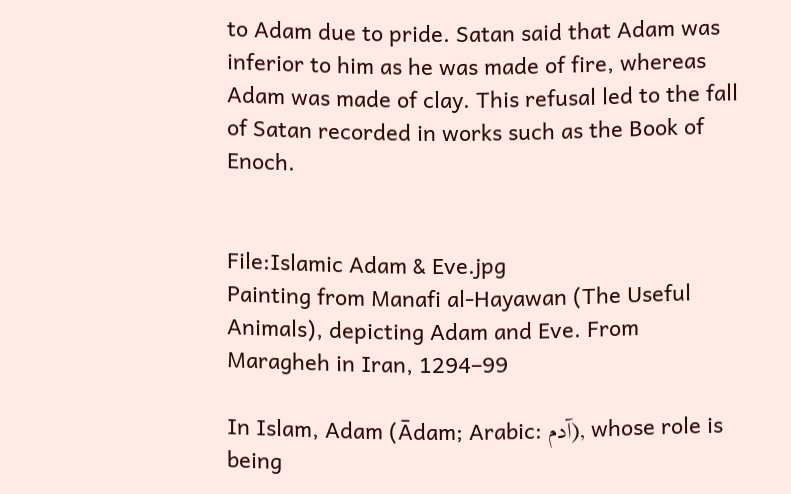to Adam due to pride. Satan said that Adam was inferior to him as he was made of fire, whereas Adam was made of clay. This refusal led to the fall of Satan recorded in works such as the Book of Enoch.


File:Islamic Adam & Eve.jpg
Painting from Manafi al-Hayawan (The Useful Animals), depicting Adam and Eve. From Maragheh in Iran, 1294–99

In Islam, Adam (Ādam; Arabic: آدم), whose role is being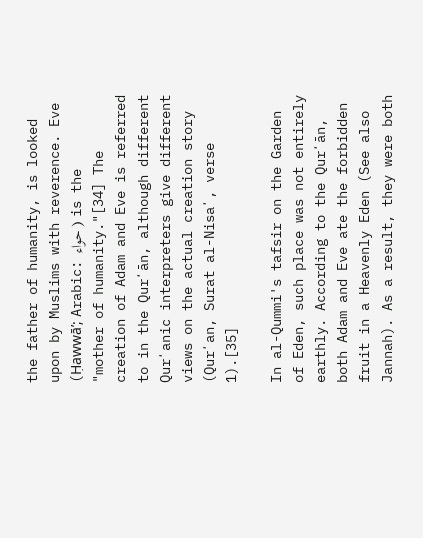the father of humanity, is looked upon by Muslims with reverence. Eve (Ḥawwāʼ; Arabic: حواء ) is the "mother of humanity."[34] The creation of Adam and Eve is referred to in the Qurʼān, although different Qurʼanic interpreters give different views on the actual creation story (Qurʼan, Surat al-Nisaʼ, verse 1).[35]

In al-Qummi's tafsir on the Garden of Eden, such place was not entirely earthly. According to the Qurʼān, both Adam and Eve ate the forbidden fruit in a Heavenly Eden (See also Jannah). As a result, they were both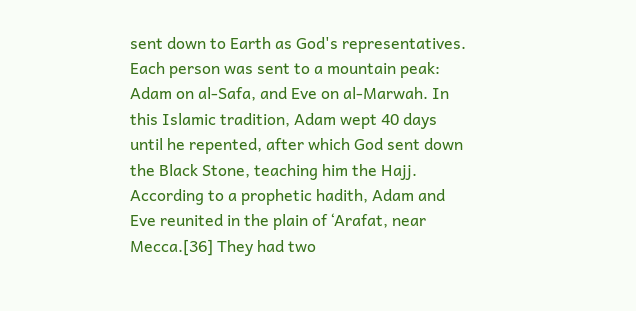sent down to Earth as God's representatives. Each person was sent to a mountain peak: Adam on al-Safa, and Eve on al-Marwah. In this Islamic tradition, Adam wept 40 days until he repented, after which God sent down the Black Stone, teaching him the Hajj. According to a prophetic hadith, Adam and Eve reunited in the plain of ʻArafat, near Mecca.[36] They had two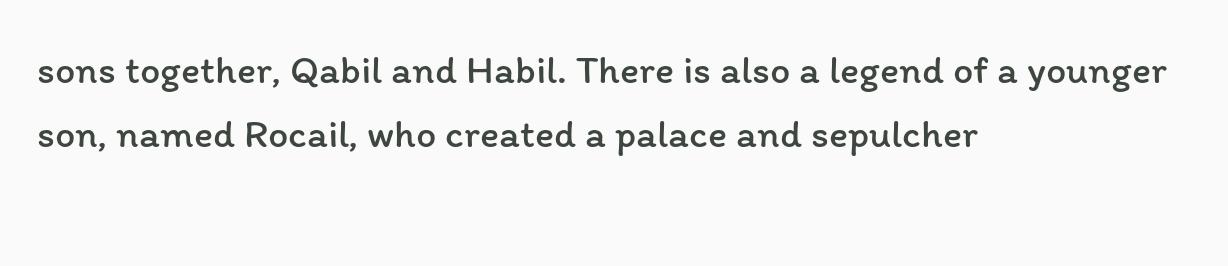sons together, Qabil and Habil. There is also a legend of a younger son, named Rocail, who created a palace and sepulcher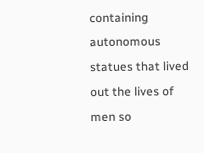containing autonomous statues that lived out the lives of men so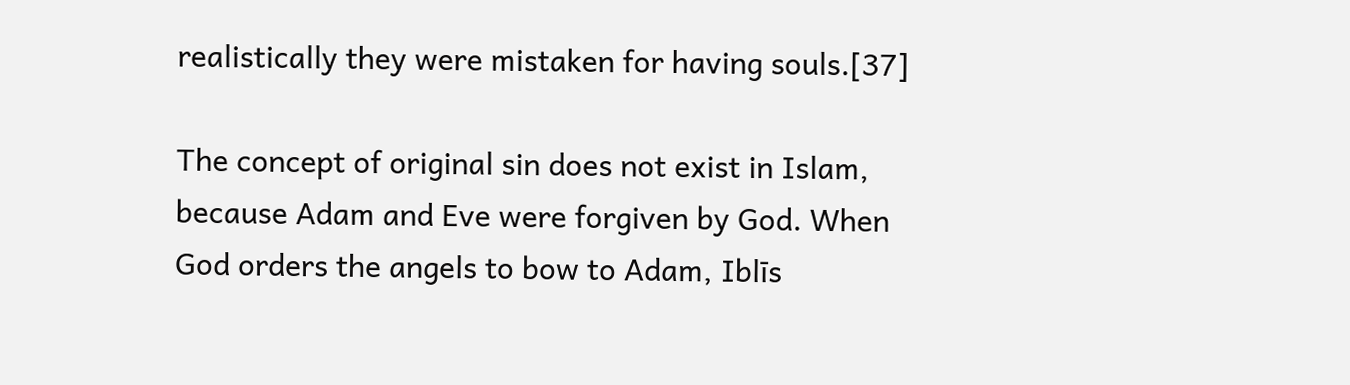realistically they were mistaken for having souls.[37]

The concept of original sin does not exist in Islam, because Adam and Eve were forgiven by God. When God orders the angels to bow to Adam, Iblīs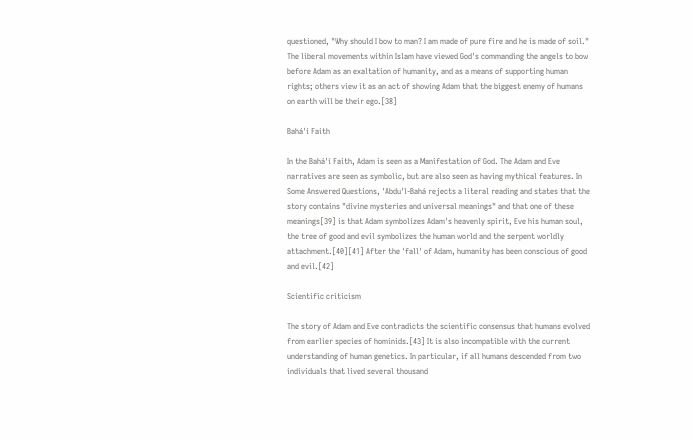questioned, "Why should I bow to man? I am made of pure fire and he is made of soil." The liberal movements within Islam have viewed God's commanding the angels to bow before Adam as an exaltation of humanity, and as a means of supporting human rights; others view it as an act of showing Adam that the biggest enemy of humans on earth will be their ego.[38]

Bahá'í Faith

In the Bahá'í Faith, Adam is seen as a Manifestation of God. The Adam and Eve narratives are seen as symbolic, but are also seen as having mythical features. In Some Answered Questions, 'Abdu'l-Bahá rejects a literal reading and states that the story contains "divine mysteries and universal meanings" and that one of these meanings[39] is that Adam symbolizes Adam's heavenly spirit, Eve his human soul, the tree of good and evil symbolizes the human world and the serpent worldly attachment.[40][41] After the 'fall' of Adam, humanity has been conscious of good and evil.[42]

Scientific criticism

The story of Adam and Eve contradicts the scientific consensus that humans evolved from earlier species of hominids.[43] It is also incompatible with the current understanding of human genetics. In particular, if all humans descended from two individuals that lived several thousand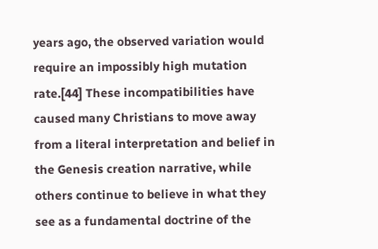years ago, the observed variation would require an impossibly high mutation rate.[44] These incompatibilities have caused many Christians to move away from a literal interpretation and belief in the Genesis creation narrative, while others continue to believe in what they see as a fundamental doctrine of the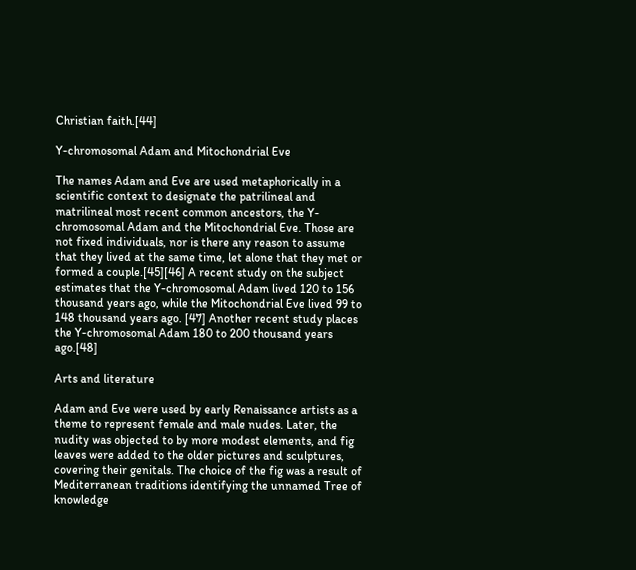Christian faith.[44]

Y-chromosomal Adam and Mitochondrial Eve

The names Adam and Eve are used metaphorically in a scientific context to designate the patrilineal and matrilineal most recent common ancestors, the Y-chromosomal Adam and the Mitochondrial Eve. Those are not fixed individuals, nor is there any reason to assume that they lived at the same time, let alone that they met or formed a couple.[45][46] A recent study on the subject estimates that the Y-chromosomal Adam lived 120 to 156 thousand years ago, while the Mitochondrial Eve lived 99 to 148 thousand years ago. [47] Another recent study places the Y-chromosomal Adam 180 to 200 thousand years ago.[48]

Arts and literature

Adam and Eve were used by early Renaissance artists as a theme to represent female and male nudes. Later, the nudity was objected to by more modest elements, and fig leaves were added to the older pictures and sculptures, covering their genitals. The choice of the fig was a result of Mediterranean traditions identifying the unnamed Tree of knowledge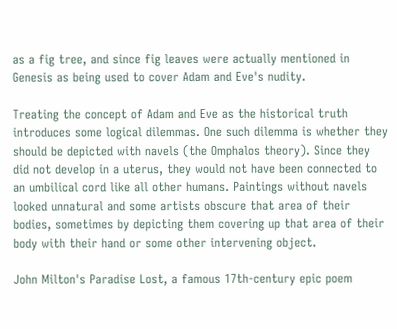as a fig tree, and since fig leaves were actually mentioned in Genesis as being used to cover Adam and Eve's nudity.

Treating the concept of Adam and Eve as the historical truth introduces some logical dilemmas. One such dilemma is whether they should be depicted with navels (the Omphalos theory). Since they did not develop in a uterus, they would not have been connected to an umbilical cord like all other humans. Paintings without navels looked unnatural and some artists obscure that area of their bodies, sometimes by depicting them covering up that area of their body with their hand or some other intervening object.

John Milton's Paradise Lost, a famous 17th-century epic poem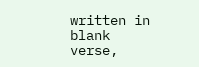written in blank verse,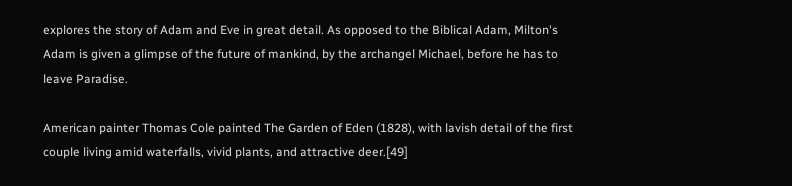explores the story of Adam and Eve in great detail. As opposed to the Biblical Adam, Milton's Adam is given a glimpse of the future of mankind, by the archangel Michael, before he has to leave Paradise.

American painter Thomas Cole painted The Garden of Eden (1828), with lavish detail of the first couple living amid waterfalls, vivid plants, and attractive deer.[49]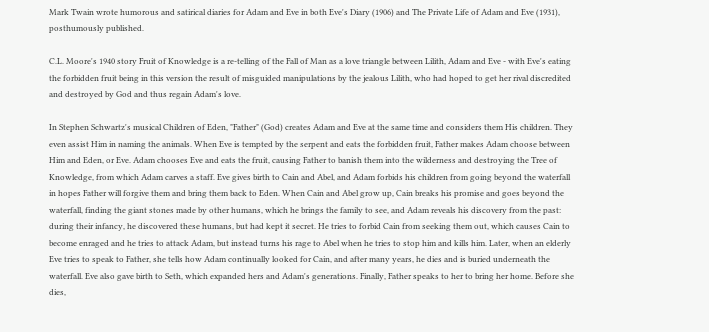Mark Twain wrote humorous and satirical diaries for Adam and Eve in both Eve's Diary (1906) and The Private Life of Adam and Eve (1931), posthumously published.

C.L. Moore's 1940 story Fruit of Knowledge is a re-telling of the Fall of Man as a love triangle between Lilith, Adam and Eve - with Eve's eating the forbidden fruit being in this version the result of misguided manipulations by the jealous Lilith, who had hoped to get her rival discredited and destroyed by God and thus regain Adam's love.

In Stephen Schwartz's musical Children of Eden, "Father" (God) creates Adam and Eve at the same time and considers them His children. They even assist Him in naming the animals. When Eve is tempted by the serpent and eats the forbidden fruit, Father makes Adam choose between Him and Eden, or Eve. Adam chooses Eve and eats the fruit, causing Father to banish them into the wilderness and destroying the Tree of Knowledge, from which Adam carves a staff. Eve gives birth to Cain and Abel, and Adam forbids his children from going beyond the waterfall in hopes Father will forgive them and bring them back to Eden. When Cain and Abel grow up, Cain breaks his promise and goes beyond the waterfall, finding the giant stones made by other humans, which he brings the family to see, and Adam reveals his discovery from the past: during their infancy, he discovered these humans, but had kept it secret. He tries to forbid Cain from seeking them out, which causes Cain to become enraged and he tries to attack Adam, but instead turns his rage to Abel when he tries to stop him and kills him. Later, when an elderly Eve tries to speak to Father, she tells how Adam continually looked for Cain, and after many years, he dies and is buried underneath the waterfall. Eve also gave birth to Seth, which expanded hers and Adam's generations. Finally, Father speaks to her to bring her home. Before she dies,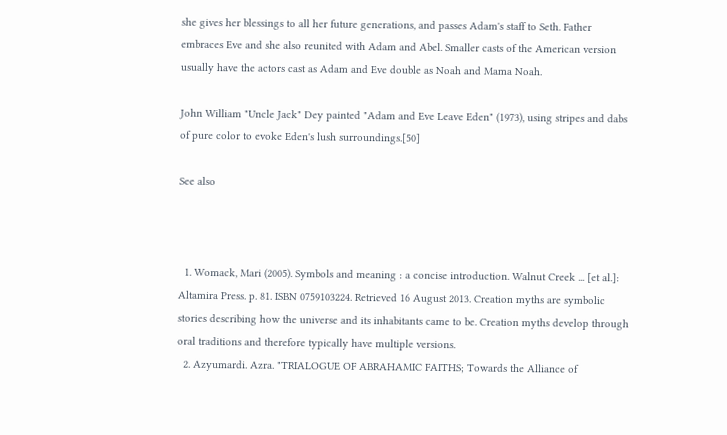she gives her blessings to all her future generations, and passes Adam's staff to Seth. Father embraces Eve and she also reunited with Adam and Abel. Smaller casts of the American version usually have the actors cast as Adam and Eve double as Noah and Mama Noah.

John William "Uncle Jack" Dey painted "Adam and Eve Leave Eden" (1973), using stripes and dabs of pure color to evoke Eden's lush surroundings.[50]

See also



  1. Womack, Mari (2005). Symbols and meaning : a concise introduction. Walnut Creek ... [et al.]: Altamira Press. p. 81. ISBN 0759103224. Retrieved 16 August 2013. Creation myths are symbolic stories describing how the universe and its inhabitants came to be. Creation myths develop through oral traditions and therefore typically have multiple versions.
  2. Azyumardi. Azra. "TRIALOGUE OF ABRAHAMIC FAITHS; Towards the Alliance of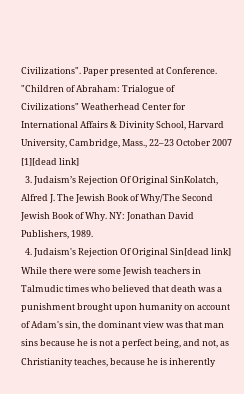Civilizations". Paper presented at Conference. "Children of Abraham: Trialogue of Civilizations" Weatherhead Center for International Affairs & Divinity School, Harvard University, Cambridge, Mass., 22–23 October 2007 [1][dead link]
  3. Judaism’s Rejection Of Original SinKolatch, Alfred J. The Jewish Book of Why/The Second Jewish Book of Why. NY: Jonathan David Publishers, 1989.
  4. Judaism's Rejection Of Original Sin[dead link] While there were some Jewish teachers in Talmudic times who believed that death was a punishment brought upon humanity on account of Adam's sin, the dominant view was that man sins because he is not a perfect being, and not, as Christianity teaches, because he is inherently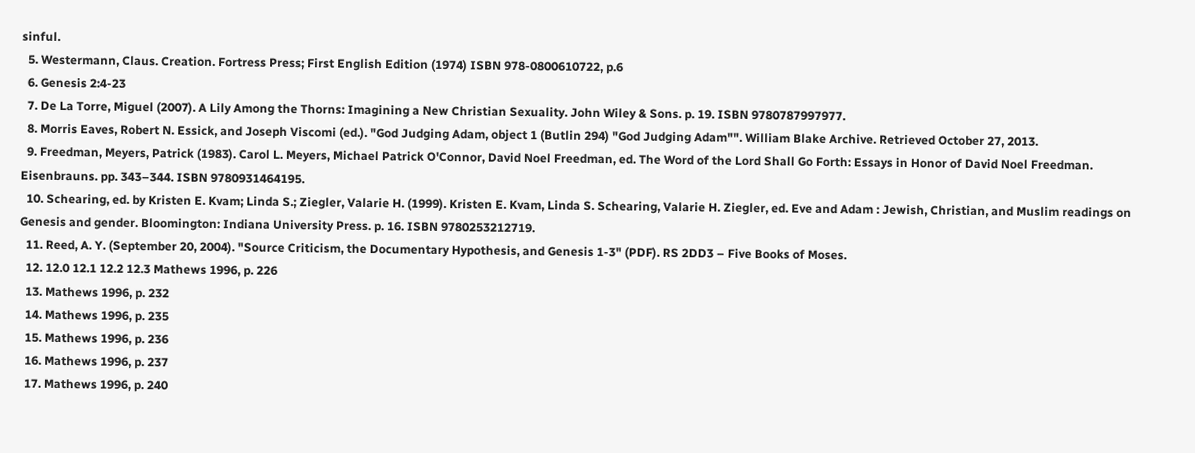sinful.
  5. Westermann, Claus. Creation. Fortress Press; First English Edition (1974) ISBN 978-0800610722, p.6
  6. Genesis 2:4-23
  7. De La Torre, Miguel (2007). A Lily Among the Thorns: Imagining a New Christian Sexuality. John Wiley & Sons. p. 19. ISBN 9780787997977.
  8. Morris Eaves, Robert N. Essick, and Joseph Viscomi (ed.). "God Judging Adam, object 1 (Butlin 294) "God Judging Adam"". William Blake Archive. Retrieved October 27, 2013.
  9. Freedman, Meyers, Patrick (1983). Carol L. Meyers, Michael Patrick O'Connor, David Noel Freedman, ed. The Word of the Lord Shall Go Forth: Essays in Honor of David Noel Freedman. Eisenbrauns. pp. 343–344. ISBN 9780931464195.
  10. Schearing, ed. by Kristen E. Kvam; Linda S.; Ziegler, Valarie H. (1999). Kristen E. Kvam, Linda S. Schearing, Valarie H. Ziegler, ed. Eve and Adam : Jewish, Christian, and Muslim readings on Genesis and gender. Bloomington: Indiana University Press. p. 16. ISBN 9780253212719.
  11. Reed, A. Y. (September 20, 2004). "Source Criticism, the Documentary Hypothesis, and Genesis 1-3" (PDF). RS 2DD3 – Five Books of Moses.
  12. 12.0 12.1 12.2 12.3 Mathews 1996, p. 226
  13. Mathews 1996, p. 232
  14. Mathews 1996, p. 235
  15. Mathews 1996, p. 236
  16. Mathews 1996, p. 237
  17. Mathews 1996, p. 240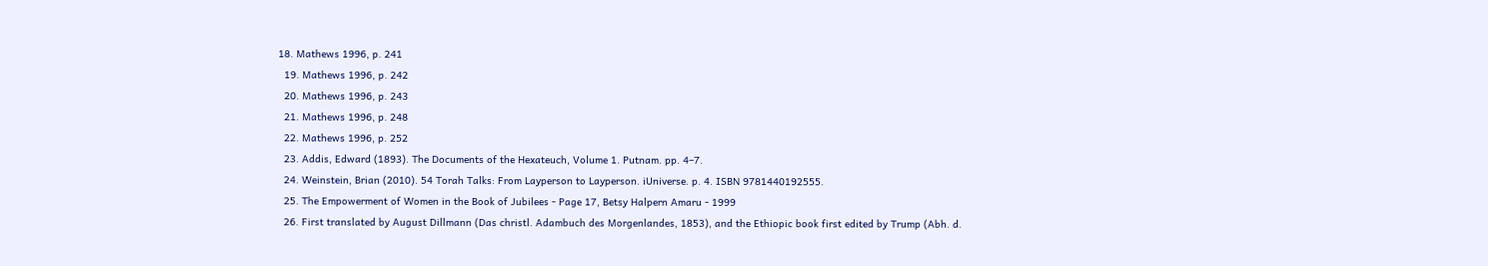18. Mathews 1996, p. 241
  19. Mathews 1996, p. 242
  20. Mathews 1996, p. 243
  21. Mathews 1996, p. 248
  22. Mathews 1996, p. 252
  23. Addis, Edward (1893). The Documents of the Hexateuch, Volume 1. Putnam. pp. 4–7.
  24. Weinstein, Brian (2010). 54 Torah Talks: From Layperson to Layperson. iUniverse. p. 4. ISBN 9781440192555.
  25. The Empowerment of Women in the Book of Jubilees - Page 17, Betsy Halpern Amaru - 1999
  26. First translated by August Dillmann (Das christl. Adambuch des Morgenlandes, 1853), and the Ethiopic book first edited by Trump (Abh. d.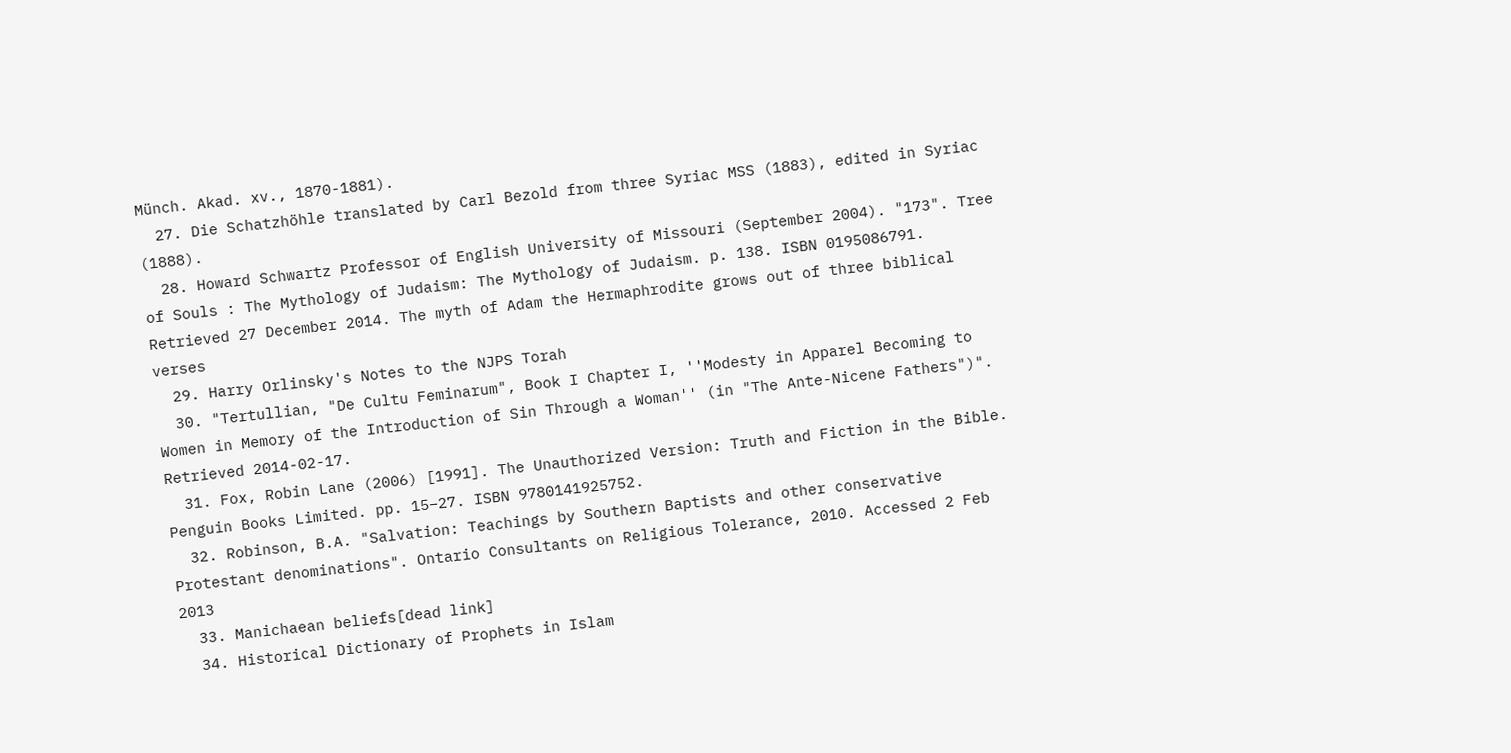Münch. Akad. xv., 1870-1881).
  27. Die Schatzhöhle translated by Carl Bezold from three Syriac MSS (1883), edited in Syriac (1888).
  28. Howard Schwartz Professor of English University of Missouri (September 2004). "173". Tree of Souls : The Mythology of Judaism: The Mythology of Judaism. p. 138. ISBN 0195086791. Retrieved 27 December 2014. The myth of Adam the Hermaphrodite grows out of three biblical verses
  29. Harry Orlinsky's Notes to the NJPS Torah
  30. "Tertullian, "De Cultu Feminarum", Book I Chapter I, ''Modesty in Apparel Becoming to Women in Memory of the Introduction of Sin Through a Woman'' (in "The Ante-Nicene Fathers")". Retrieved 2014-02-17.
  31. Fox, Robin Lane (2006) [1991]. The Unauthorized Version: Truth and Fiction in the Bible. Penguin Books Limited. pp. 15–27. ISBN 9780141925752.
  32. Robinson, B.A. "Salvation: Teachings by Southern Baptists and other conservative Protestant denominations". Ontario Consultants on Religious Tolerance, 2010. Accessed 2 Feb 2013
  33. Manichaean beliefs[dead link]
  34. Historical Dictionary of Prophets in Islam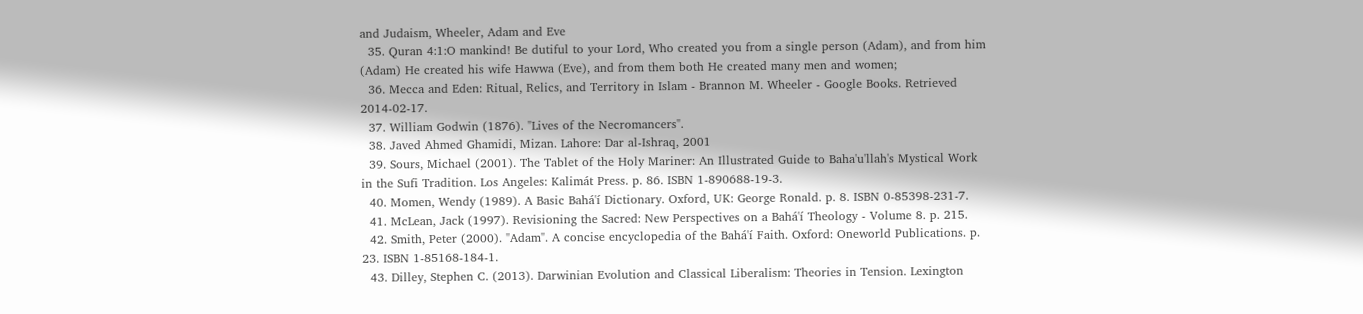and Judaism, Wheeler, Adam and Eve
  35. Quran 4:1:O mankind! Be dutiful to your Lord, Who created you from a single person (Adam), and from him (Adam) He created his wife Hawwa (Eve), and from them both He created many men and women;
  36. Mecca and Eden: Ritual, Relics, and Territory in Islam - Brannon M. Wheeler - Google Books. Retrieved 2014-02-17.
  37. William Godwin (1876). "Lives of the Necromancers".
  38. Javed Ahmed Ghamidi, Mizan. Lahore: Dar al-Ishraq, 2001
  39. Sours, Michael (2001). The Tablet of the Holy Mariner: An Illustrated Guide to Baha'u'llah's Mystical Work in the Sufi Tradition. Los Angeles: Kalimát Press. p. 86. ISBN 1-890688-19-3.
  40. Momen, Wendy (1989). A Basic Bahá'í Dictionary. Oxford, UK: George Ronald. p. 8. ISBN 0-85398-231-7.
  41. McLean, Jack (1997). Revisioning the Sacred: New Perspectives on a Bahá'í Theology - Volume 8. p. 215.
  42. Smith, Peter (2000). "Adam". A concise encyclopedia of the Bahá'í Faith. Oxford: Oneworld Publications. p. 23. ISBN 1-85168-184-1.
  43. Dilley, Stephen C. (2013). Darwinian Evolution and Classical Liberalism: Theories in Tension. Lexington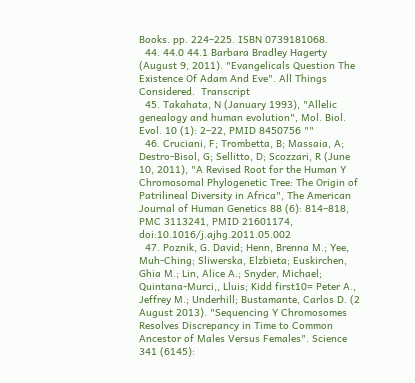Books. pp. 224–225. ISBN 0739181068.
  44. 44.0 44.1 Barbara Bradley Hagerty (August 9, 2011). "Evangelicals Question The Existence Of Adam And Eve". All Things Considered.  Transcript
  45. Takahata, N (January 1993), "Allelic genealogy and human evolution", Mol. Biol. Evol. 10 (1): 2–22, PMID 8450756 ""
  46. Cruciani, F; Trombetta, B; Massaia, A; Destro-Bisol, G; Sellitto, D; Scozzari, R (June 10, 2011), "A Revised Root for the Human Y Chromosomal Phylogenetic Tree: The Origin of Patrilineal Diversity in Africa", The American Journal of Human Genetics 88 (6): 814–818, PMC 3113241, PMID 21601174, doi:10.1016/j.ajhg.2011.05.002
  47. Poznik, G. David; Henn, Brenna M.; Yee, Muh-Ching; Sliwerska, Elzbieta; Euskirchen, Ghia M.; Lin, Alice A.; Snyder, Michael; Quintana-Murci,, Lluis; Kidd first10= Peter A., Jeffrey M.; Underhill; Bustamante, Carlos D. (2 August 2013). "Sequencing Y Chromosomes Resolves Discrepancy in Time to Common Ancestor of Males Versus Females". Science 341 (6145):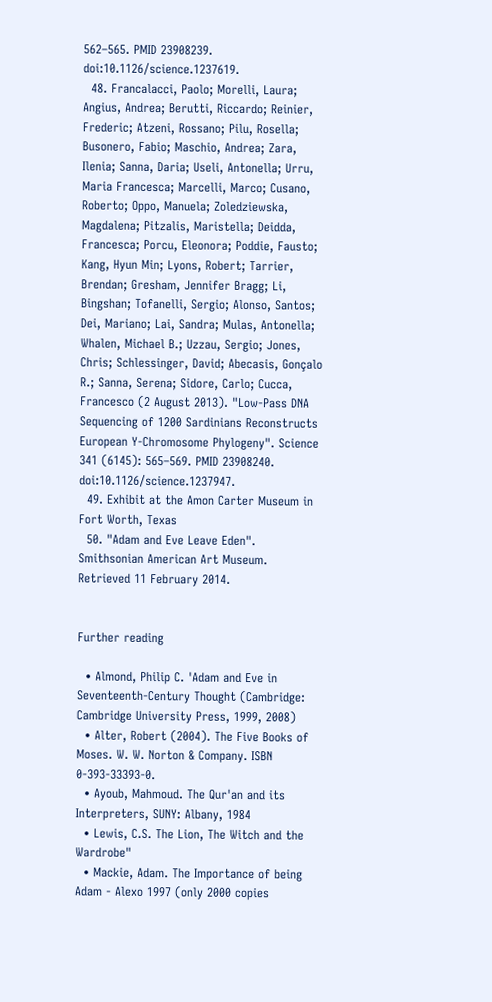562–565. PMID 23908239. doi:10.1126/science.1237619.
  48. Francalacci, Paolo; Morelli, Laura; Angius, Andrea; Berutti, Riccardo; Reinier, Frederic; Atzeni, Rossano; Pilu, Rosella; Busonero, Fabio; Maschio, Andrea; Zara, Ilenia; Sanna, Daria; Useli, Antonella; Urru, Maria Francesca; Marcelli, Marco; Cusano, Roberto; Oppo, Manuela; Zoledziewska, Magdalena; Pitzalis, Maristella; Deidda, Francesca; Porcu, Eleonora; Poddie, Fausto; Kang, Hyun Min; Lyons, Robert; Tarrier, Brendan; Gresham, Jennifer Bragg; Li, Bingshan; Tofanelli, Sergio; Alonso, Santos; Dei, Mariano; Lai, Sandra; Mulas, Antonella; Whalen, Michael B.; Uzzau, Sergio; Jones, Chris; Schlessinger, David; Abecasis, Gonçalo R.; Sanna, Serena; Sidore, Carlo; Cucca, Francesco (2 August 2013). "Low-Pass DNA Sequencing of 1200 Sardinians Reconstructs European Y-Chromosome Phylogeny". Science 341 (6145): 565–569. PMID 23908240. doi:10.1126/science.1237947.
  49. Exhibit at the Amon Carter Museum in Fort Worth, Texas
  50. "Adam and Eve Leave Eden". Smithsonian American Art Museum. Retrieved 11 February 2014.


Further reading

  • Almond, Philip C. 'Adam and Eve in Seventeenth-Century Thought (Cambridge: Cambridge University Press, 1999, 2008)
  • Alter, Robert (2004). The Five Books of Moses. W. W. Norton & Company. ISBN 0-393-33393-0.
  • Ayoub, Mahmoud. The Qur'an and its Interpreters, SUNY: Albany, 1984
  • Lewis, C.S. The Lion, The Witch and the Wardrobe"
  • Mackie, Adam. The Importance of being Adam - Alexo 1997 (only 2000 copies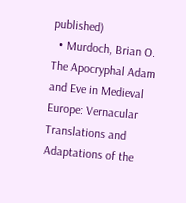published)
  • Murdoch, Brian O. The Apocryphal Adam and Eve in Medieval Europe: Vernacular Translations and Adaptations of the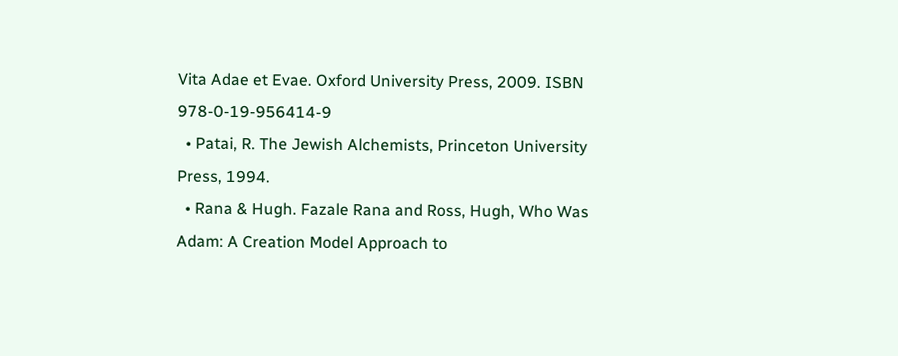Vita Adae et Evae. Oxford University Press, 2009. ISBN 978-0-19-956414-9
  • Patai, R. The Jewish Alchemists, Princeton University Press, 1994.
  • Rana & Hugh. Fazale Rana and Ross, Hugh, Who Was Adam: A Creation Model Approach to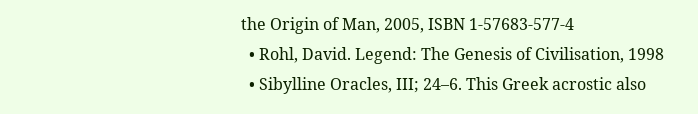the Origin of Man, 2005, ISBN 1-57683-577-4
  • Rohl, David. Legend: The Genesis of Civilisation, 1998
  • Sibylline Oracles, III; 24–6. This Greek acrostic also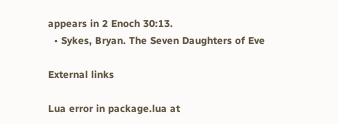appears in 2 Enoch 30:13.
  • Sykes, Bryan. The Seven Daughters of Eve

External links

Lua error in package.lua at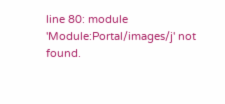line 80: module 'Module:Portal/images/j' not found.